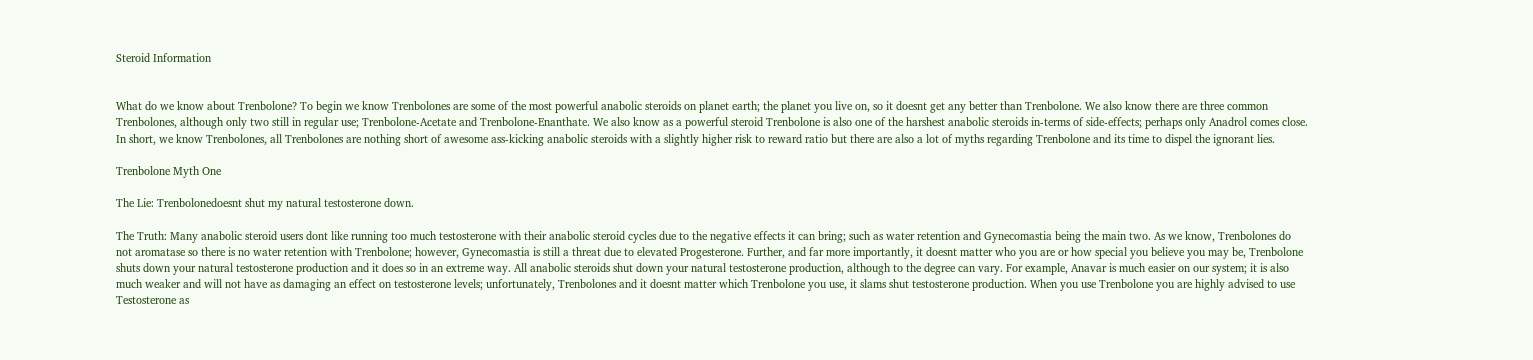Steroid Information


What do we know about Trenbolone? To begin we know Trenbolones are some of the most powerful anabolic steroids on planet earth; the planet you live on, so it doesnt get any better than Trenbolone. We also know there are three common Trenbolones, although only two still in regular use; Trenbolone-Acetate and Trenbolone-Enanthate. We also know as a powerful steroid Trenbolone is also one of the harshest anabolic steroids in-terms of side-effects; perhaps only Anadrol comes close. In short, we know Trenbolones, all Trenbolones are nothing short of awesome ass-kicking anabolic steroids with a slightly higher risk to reward ratio but there are also a lot of myths regarding Trenbolone and its time to dispel the ignorant lies.

Trenbolone Myth One

The Lie: Trenbolonedoesnt shut my natural testosterone down.

The Truth: Many anabolic steroid users dont like running too much testosterone with their anabolic steroid cycles due to the negative effects it can bring; such as water retention and Gynecomastia being the main two. As we know, Trenbolones do not aromatase so there is no water retention with Trenbolone; however, Gynecomastia is still a threat due to elevated Progesterone. Further, and far more importantly, it doesnt matter who you are or how special you believe you may be, Trenbolone shuts down your natural testosterone production and it does so in an extreme way. All anabolic steroids shut down your natural testosterone production, although to the degree can vary. For example, Anavar is much easier on our system; it is also much weaker and will not have as damaging an effect on testosterone levels; unfortunately, Trenbolones and it doesnt matter which Trenbolone you use, it slams shut testosterone production. When you use Trenbolone you are highly advised to use Testosterone as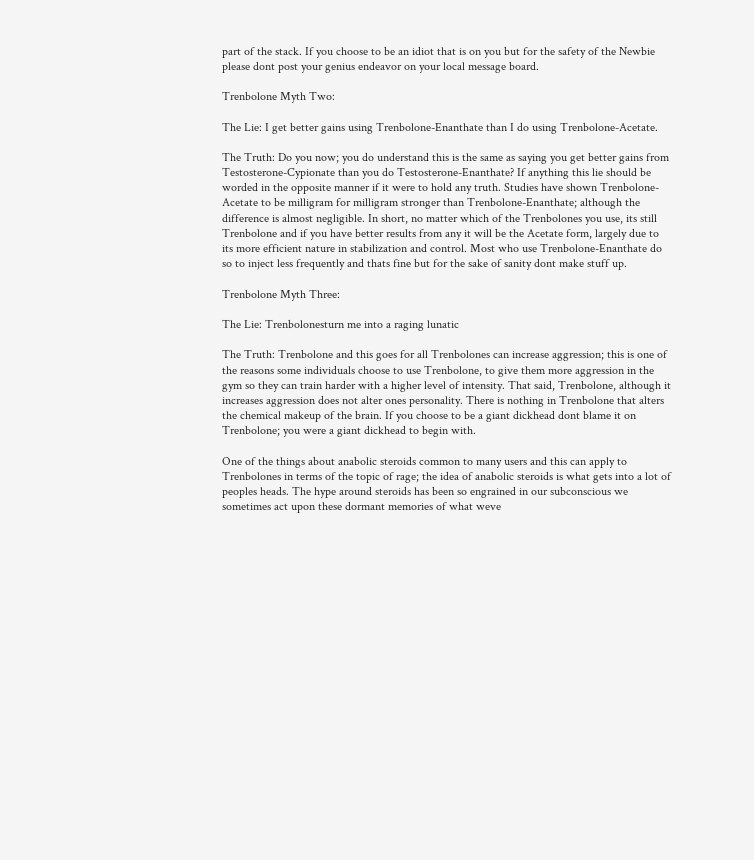part of the stack. If you choose to be an idiot that is on you but for the safety of the Newbie please dont post your genius endeavor on your local message board.

Trenbolone Myth Two:

The Lie: I get better gains using Trenbolone-Enanthate than I do using Trenbolone-Acetate.

The Truth: Do you now; you do understand this is the same as saying you get better gains from Testosterone-Cypionate than you do Testosterone-Enanthate? If anything this lie should be worded in the opposite manner if it were to hold any truth. Studies have shown Trenbolone-Acetate to be milligram for milligram stronger than Trenbolone-Enanthate; although the difference is almost negligible. In short, no matter which of the Trenbolones you use, its still Trenbolone and if you have better results from any it will be the Acetate form, largely due to its more efficient nature in stabilization and control. Most who use Trenbolone-Enanthate do so to inject less frequently and thats fine but for the sake of sanity dont make stuff up.

Trenbolone Myth Three:

The Lie: Trenbolonesturn me into a raging lunatic

The Truth: Trenbolone and this goes for all Trenbolones can increase aggression; this is one of the reasons some individuals choose to use Trenbolone, to give them more aggression in the gym so they can train harder with a higher level of intensity. That said, Trenbolone, although it increases aggression does not alter ones personality. There is nothing in Trenbolone that alters the chemical makeup of the brain. If you choose to be a giant dickhead dont blame it on Trenbolone; you were a giant dickhead to begin with.

One of the things about anabolic steroids common to many users and this can apply to Trenbolones in terms of the topic of rage; the idea of anabolic steroids is what gets into a lot of peoples heads. The hype around steroids has been so engrained in our subconscious we sometimes act upon these dormant memories of what weve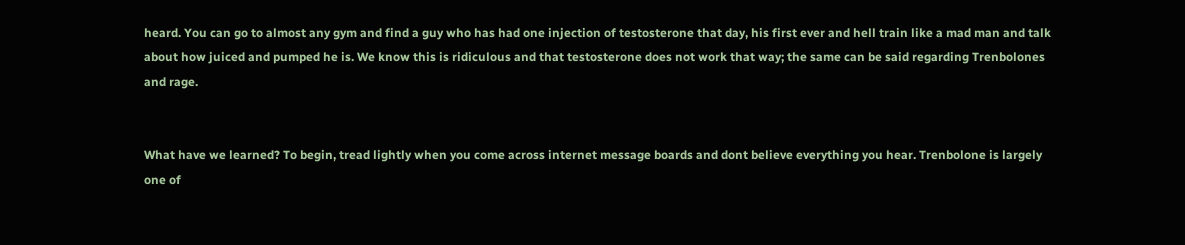heard. You can go to almost any gym and find a guy who has had one injection of testosterone that day, his first ever and hell train like a mad man and talk about how juiced and pumped he is. We know this is ridiculous and that testosterone does not work that way; the same can be said regarding Trenbolones and rage.


What have we learned? To begin, tread lightly when you come across internet message boards and dont believe everything you hear. Trenbolone is largely one of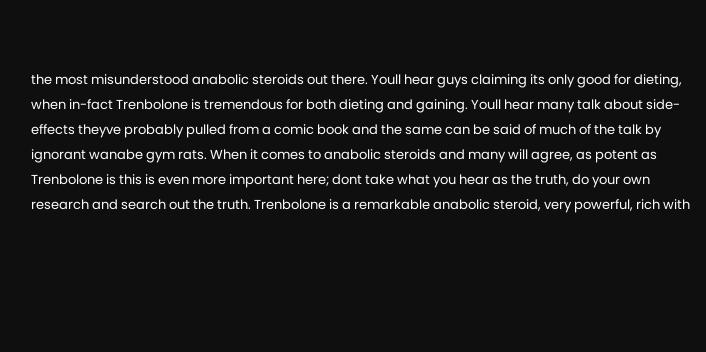the most misunderstood anabolic steroids out there. Youll hear guys claiming its only good for dieting, when in-fact Trenbolone is tremendous for both dieting and gaining. Youll hear many talk about side-effects theyve probably pulled from a comic book and the same can be said of much of the talk by ignorant wanabe gym rats. When it comes to anabolic steroids and many will agree, as potent as Trenbolone is this is even more important here; dont take what you hear as the truth, do your own research and search out the truth. Trenbolone is a remarkable anabolic steroid, very powerful, rich with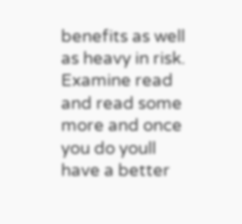benefits as well as heavy in risk. Examine read and read some more and once you do youll have a better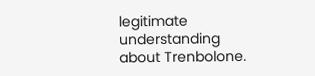legitimate understanding about Trenbolone.